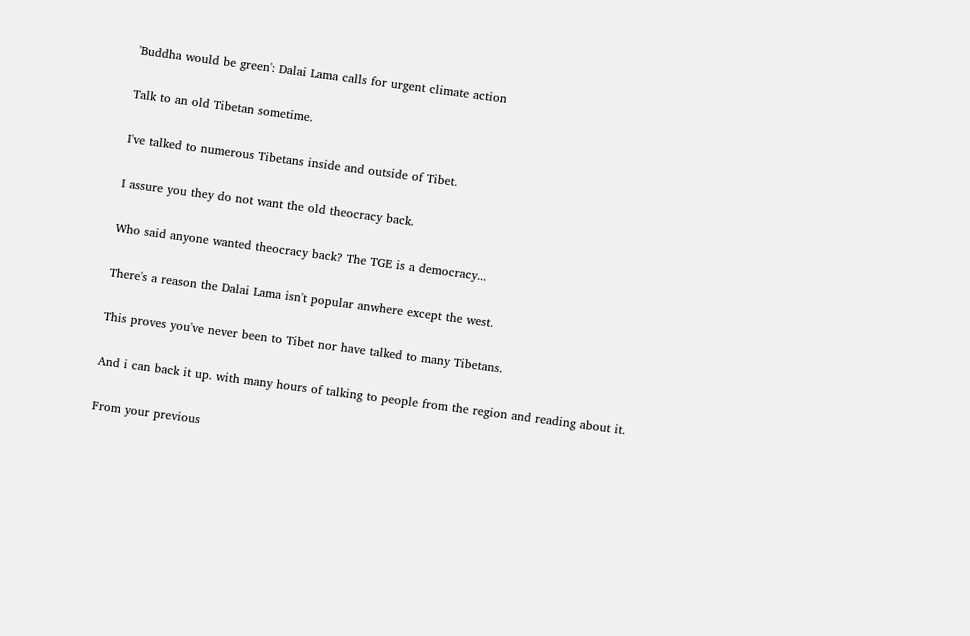'Buddha would be green': Dalai Lama calls for urgent climate action

Talk to an old Tibetan sometime.

I've talked to numerous Tibetans inside and outside of Tibet.

I assure you they do not want the old theocracy back.

Who said anyone wanted theocracy back? The TGE is a democracy...

There's a reason the Dalai Lama isn't popular anwhere except the west.

This proves you've never been to Tibet nor have talked to many Tibetans.

And i can back it up. with many hours of talking to people from the region and reading about it.

From your previous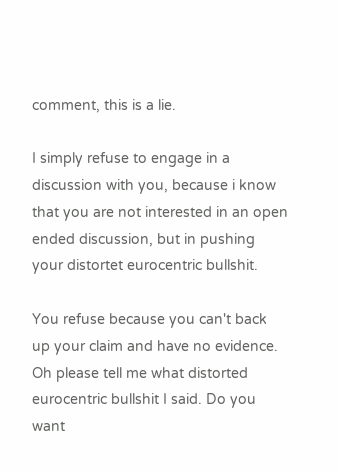comment, this is a lie.

I simply refuse to engage in a discussion with you, because i know that you are not interested in an open ended discussion, but in pushing your distortet eurocentric bullshit.

You refuse because you can't back up your claim and have no evidence. Oh please tell me what distorted eurocentric bullshit I said. Do you want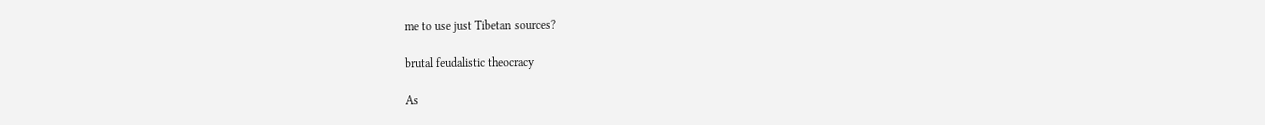me to use just Tibetan sources?

brutal feudalistic theocracy

As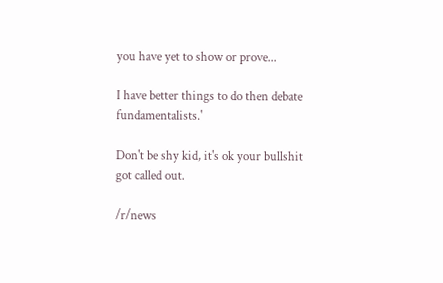you have yet to show or prove...

I have better things to do then debate fundamentalists.'

Don't be shy kid, it's ok your bullshit got called out.

/r/news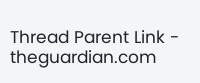Thread Parent Link - theguardian.com